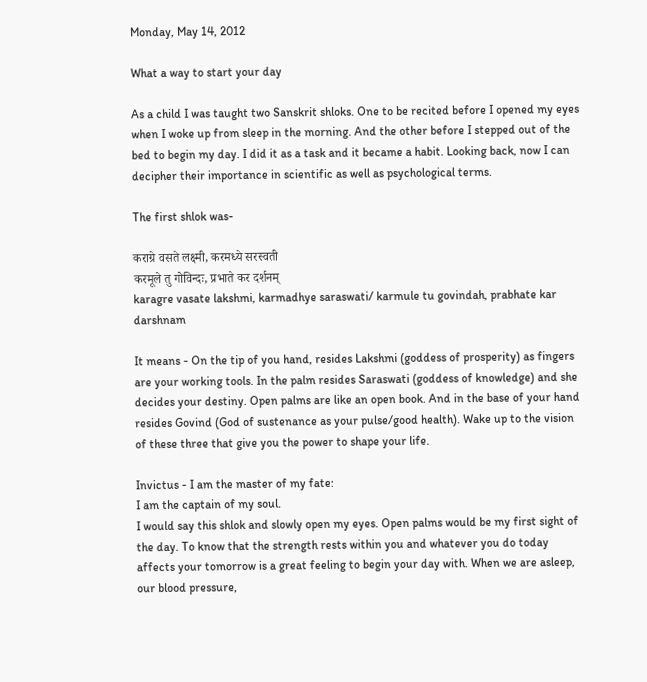Monday, May 14, 2012

What a way to start your day

As a child I was taught two Sanskrit shloks. One to be recited before I opened my eyes when I woke up from sleep in the morning. And the other before I stepped out of the bed to begin my day. I did it as a task and it became a habit. Looking back, now I can decipher their importance in scientific as well as psychological terms.

The first shlok was-

कराग्रे वसते लक्ष्मी, करमध्ये सरस्वती
करमूले तु गोविन्दः, प्रभाते कर दर्शनम्
karagre vasate lakshmi, karmadhye saraswati/ karmule tu govindah, prabhate kar darshnam

It means - On the tip of you hand, resides Lakshmi (goddess of prosperity) as fingers are your working tools. In the palm resides Saraswati (goddess of knowledge) and she decides your destiny. Open palms are like an open book. And in the base of your hand resides Govind (God of sustenance as your pulse/good health). Wake up to the vision of these three that give you the power to shape your life.

Invictus - I am the master of my fate:
I am the captain of my soul.
I would say this shlok and slowly open my eyes. Open palms would be my first sight of the day. To know that the strength rests within you and whatever you do today affects your tomorrow is a great feeling to begin your day with. When we are asleep, our blood pressure,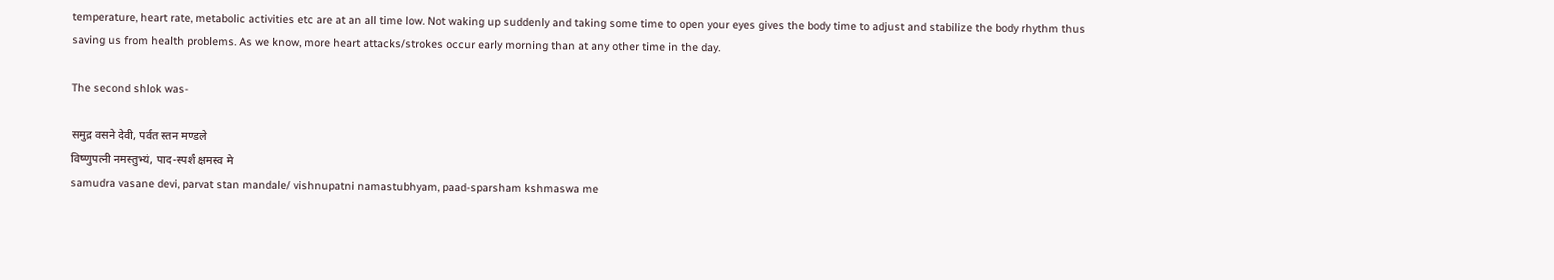temperature, heart rate, metabolic activities etc are at an all time low. Not waking up suddenly and taking some time to open your eyes gives the body time to adjust and stabilize the body rhythm thus saving us from health problems. As we know, more heart attacks/strokes occur early morning than at any other time in the day.

The second shlok was-

समुद्र वसने देवी, पर्वत स्तन मण्डले
विष्णुपत्नी नमस्तुभ्यं, पाद-स्पर्शं क्षमस्व मे
samudra vasane devi, parvat stan mandale/ vishnupatni namastubhyam, paad-sparsham kshmaswa me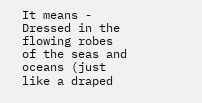It means - Dressed in the flowing robes of the seas and oceans (just like a draped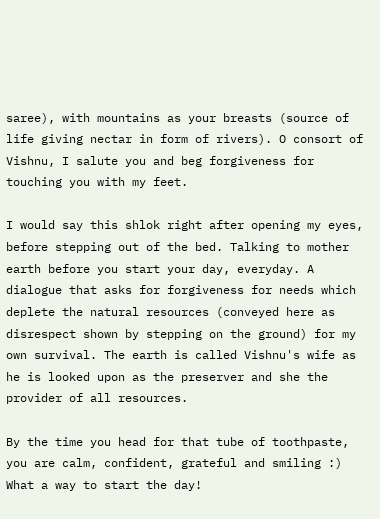saree), with mountains as your breasts (source of life giving nectar in form of rivers). O consort of Vishnu, I salute you and beg forgiveness for touching you with my feet.

I would say this shlok right after opening my eyes, before stepping out of the bed. Talking to mother earth before you start your day, everyday. A dialogue that asks for forgiveness for needs which deplete the natural resources (conveyed here as disrespect shown by stepping on the ground) for my own survival. The earth is called Vishnu's wife as he is looked upon as the preserver and she the provider of all resources.

By the time you head for that tube of toothpaste, you are calm, confident, grateful and smiling :)
What a way to start the day!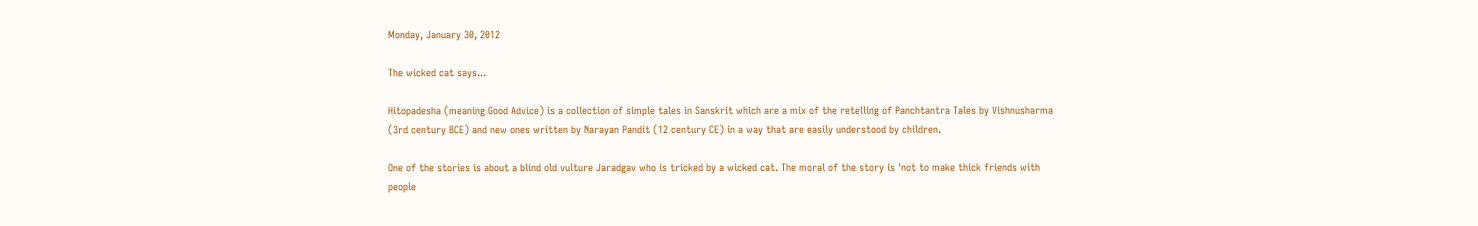Monday, January 30, 2012

The wicked cat says...

Hitopadesha (meaning Good Advice) is a collection of simple tales in Sanskrit which are a mix of the retelling of Panchtantra Tales by Vishnusharma (3rd century BCE) and new ones written by Narayan Pandit (12 century CE) in a way that are easily understood by children.

One of the stories is about a blind old vulture Jaradgav who is tricked by a wicked cat. The moral of the story is 'not to make thick friends with people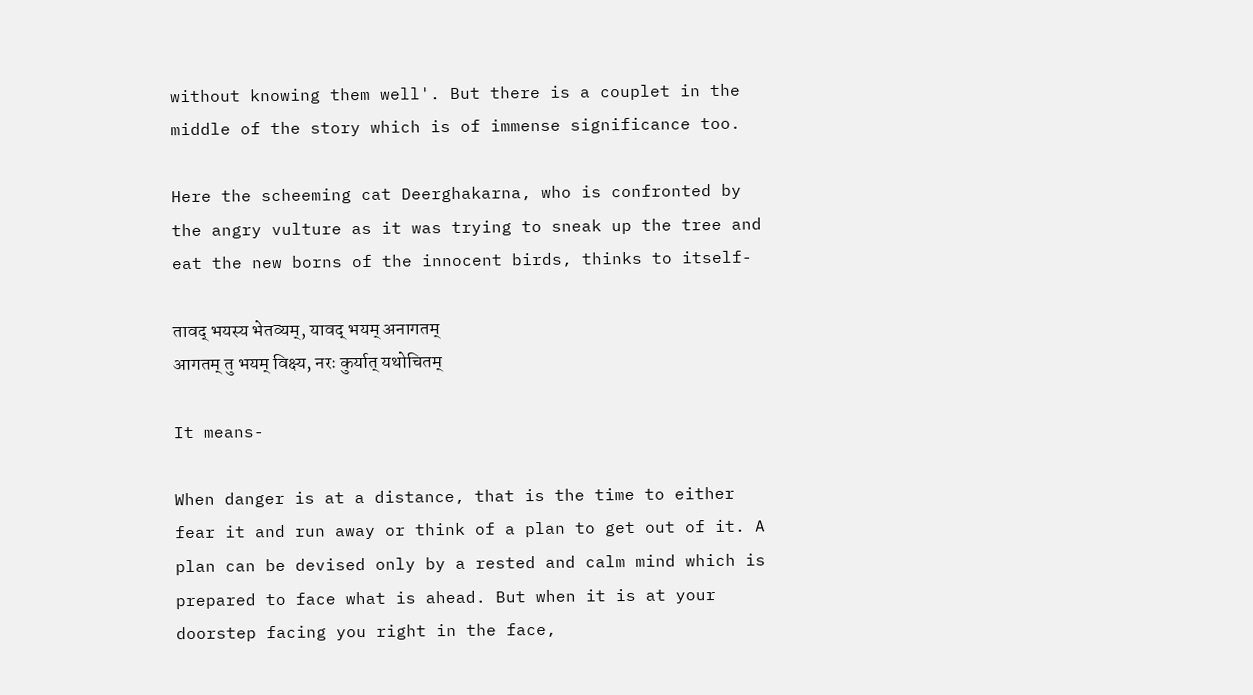without knowing them well'. But there is a couplet in the middle of the story which is of immense significance too.

Here the scheeming cat Deerghakarna, who is confronted by the angry vulture as it was trying to sneak up the tree and eat the new borns of the innocent birds, thinks to itself-

तावद् भयस्य भेतव्यम्, यावद् भयम् अनागतम्
आगतम् तु भयम् विक्ष्य, नरः कुर्यात् यथोचितम्

It means-

When danger is at a distance, that is the time to either fear it and run away or think of a plan to get out of it. A plan can be devised only by a rested and calm mind which is prepared to face what is ahead. But when it is at your doorstep facing you right in the face,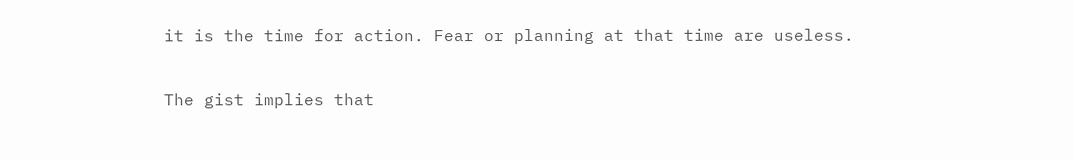it is the time for action. Fear or planning at that time are useless.

The gist implies that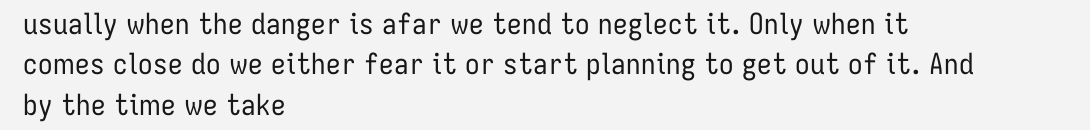usually when the danger is afar we tend to neglect it. Only when it comes close do we either fear it or start planning to get out of it. And by the time we take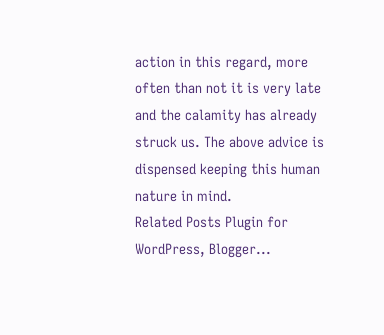action in this regard, more often than not it is very late and the calamity has already struck us. The above advice is dispensed keeping this human nature in mind.
Related Posts Plugin for WordPress, Blogger...